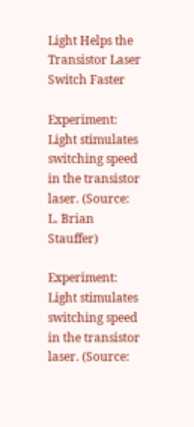Light Helps the Transistor Laser Switch Faster

Experiment: Light stimulates switching speed in the transistor laser. (Source: L. Brian Stauffer)

Experiment: Light stimulates switching speed in the transistor laser. (Source: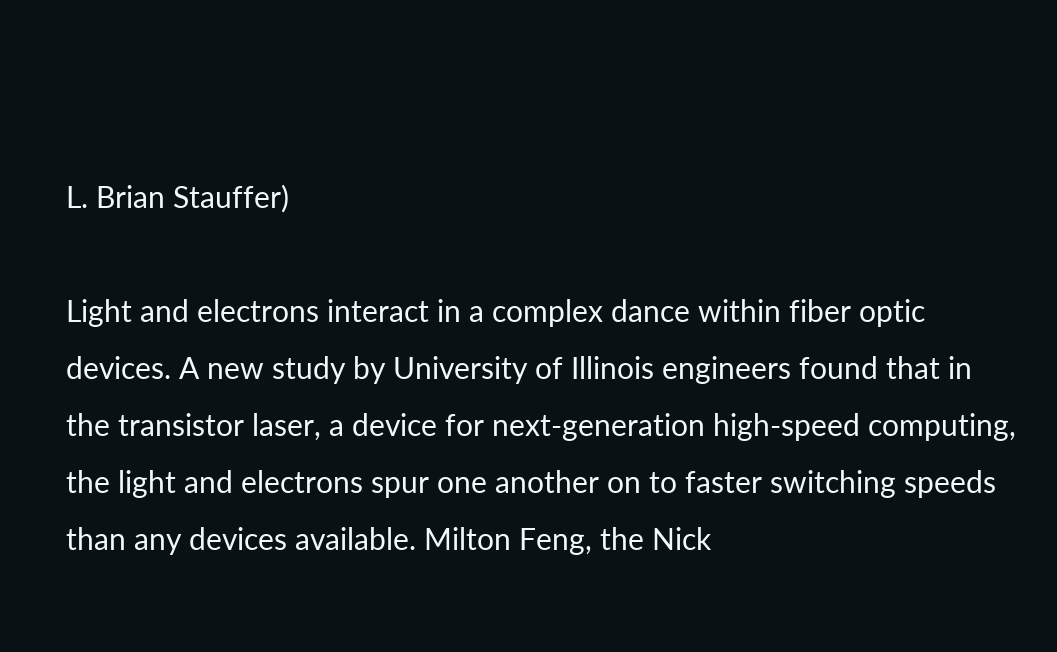L. Brian Stauffer)

Light and electrons interact in a complex dance within fiber optic devices. A new study by University of Illinois engineers found that in the transistor laser, a device for next-generation high-speed computing, the light and electrons spur one another on to faster switching speeds than any devices available. Milton Feng, the Nick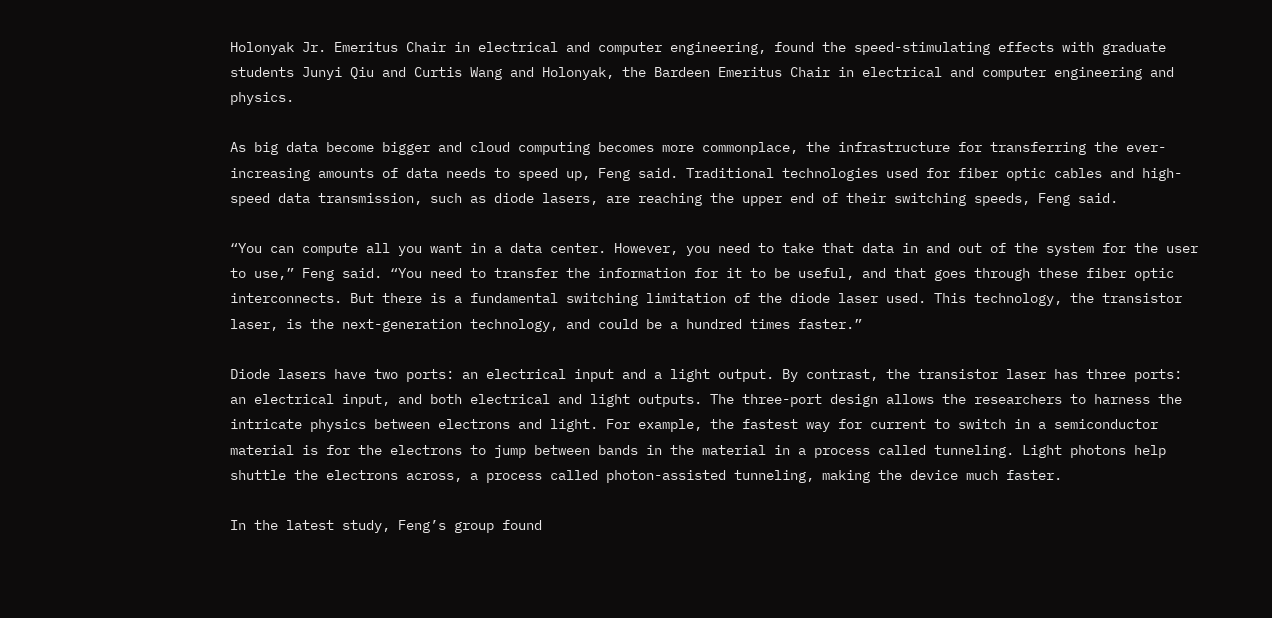Holonyak Jr. Emeritus Chair in electrical and computer engineering, found the speed-stimulating effects with graduate students Junyi Qiu and Curtis Wang and Holonyak, the Bardeen Emeritus Chair in electrical and computer engineering and physics.

As big data become bigger and cloud computing becomes more commonplace, the infrastructure for transferring the ever-increasing amounts of data needs to speed up, Feng said. Traditional technologies used for fiber optic cables and high-speed data transmission, such as diode lasers, are reaching the upper end of their switching speeds, Feng said.

“You can compute all you want in a data center. However, you need to take that data in and out of the system for the user to use,” Feng said. “You need to transfer the information for it to be useful, and that goes through these fiber optic interconnects. But there is a fundamental switching limitation of the diode laser used. This technology, the transistor laser, is the next-generation technology, and could be a hundred times faster.”

Diode lasers have two ports: an electrical input and a light output. By contrast, the transistor laser has three ports: an electrical input, and both electrical and light outputs. The three-port design allows the researchers to harness the intricate physics between electrons and light. For example, the fastest way for current to switch in a semiconductor material is for the electrons to jump between bands in the material in a process called tunneling. Light photons help shuttle the electrons across, a process called photon-assisted tunneling, making the device much faster.

In the latest study, Feng’s group found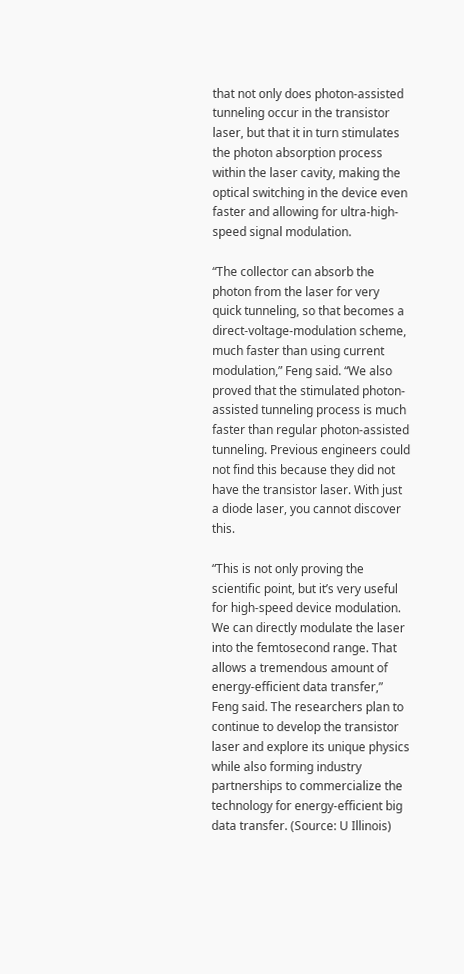that not only does photon-assisted tunneling occur in the transistor laser, but that it in turn stimulates the photon absorption process within the laser cavity, making the optical switching in the device even faster and allowing for ultra-high-speed signal modulation.

“The collector can absorb the photon from the laser for very quick tunneling, so that becomes a direct-voltage-modulation scheme, much faster than using current modulation,” Feng said. “We also proved that the stimulated photon-assisted tunneling process is much faster than regular photon-assisted tunneling. Previous engineers could not find this because they did not have the transistor laser. With just a diode laser, you cannot discover this.

“This is not only proving the scientific point, but it’s very useful for high-speed device modulation. We can directly modulate the laser into the femtosecond range. That allows a tremendous amount of energy-efficient data transfer,” Feng said. The researchers plan to continue to develop the transistor laser and explore its unique physics while also forming industry partnerships to commercialize the technology for energy-efficient big data transfer. (Source: U Illinois)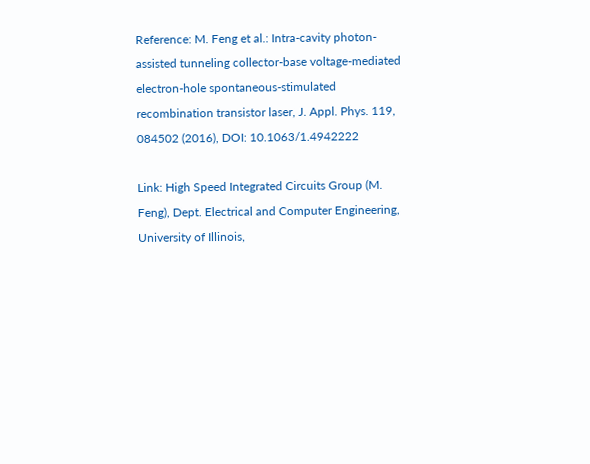Reference: M. Feng et al.: Intra-cavity photon-assisted tunneling collector-base voltage-mediated electron-hole spontaneous-stimulated recombination transistor laser, J. Appl. Phys. 119, 084502 (2016), DOI: 10.1063/1.4942222

Link: High Speed Integrated Circuits Group (M. Feng), Dept. Electrical and Computer Engineering, University of Illinois,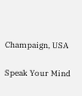Champaign, USA

Speak Your Mind